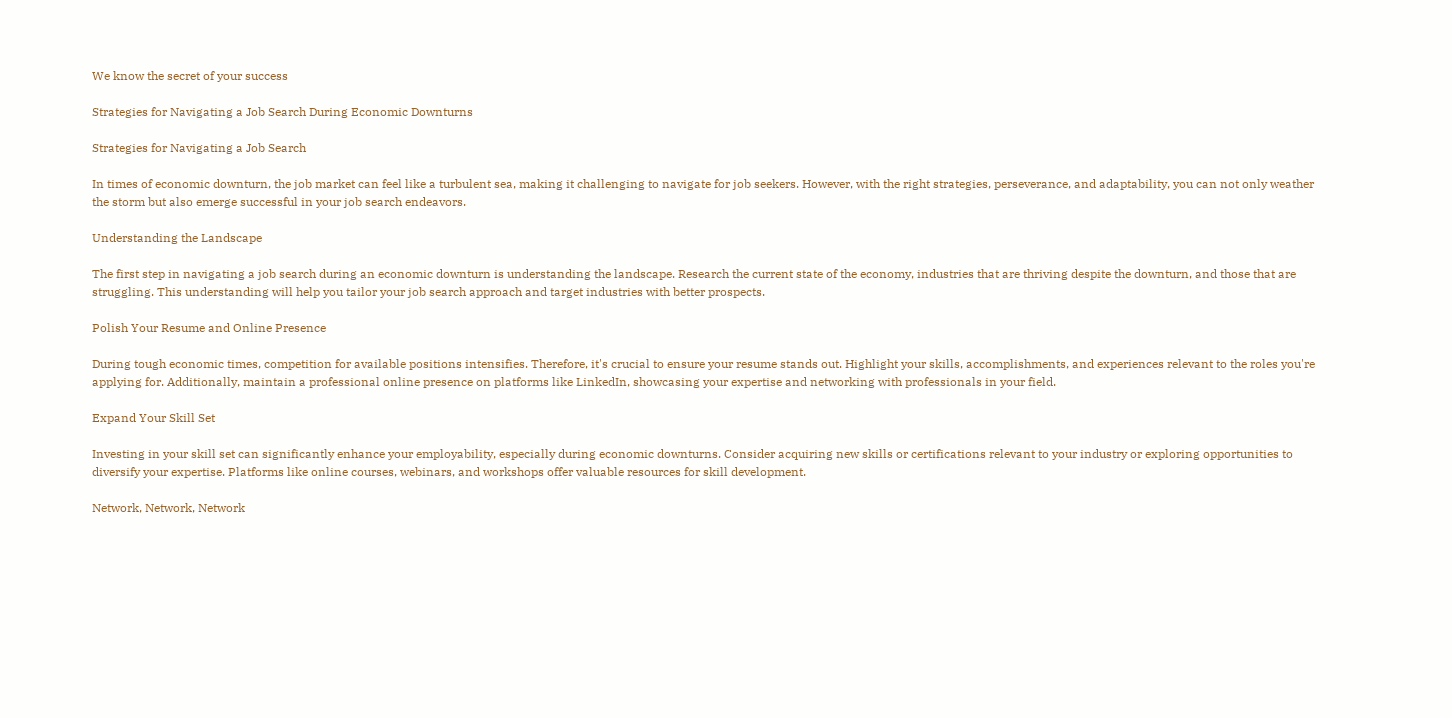We know the secret of your success

Strategies for Navigating a Job Search During Economic Downturns

Strategies for Navigating a Job Search

In times of economic downturn, the job market can feel like a turbulent sea, making it challenging to navigate for job seekers. However, with the right strategies, perseverance, and adaptability, you can not only weather the storm but also emerge successful in your job search endeavors.

Understanding the Landscape

The first step in navigating a job search during an economic downturn is understanding the landscape. Research the current state of the economy, industries that are thriving despite the downturn, and those that are struggling. This understanding will help you tailor your job search approach and target industries with better prospects.

Polish Your Resume and Online Presence

During tough economic times, competition for available positions intensifies. Therefore, it's crucial to ensure your resume stands out. Highlight your skills, accomplishments, and experiences relevant to the roles you're applying for. Additionally, maintain a professional online presence on platforms like LinkedIn, showcasing your expertise and networking with professionals in your field.

Expand Your Skill Set

Investing in your skill set can significantly enhance your employability, especially during economic downturns. Consider acquiring new skills or certifications relevant to your industry or exploring opportunities to diversify your expertise. Platforms like online courses, webinars, and workshops offer valuable resources for skill development.

Network, Network, Network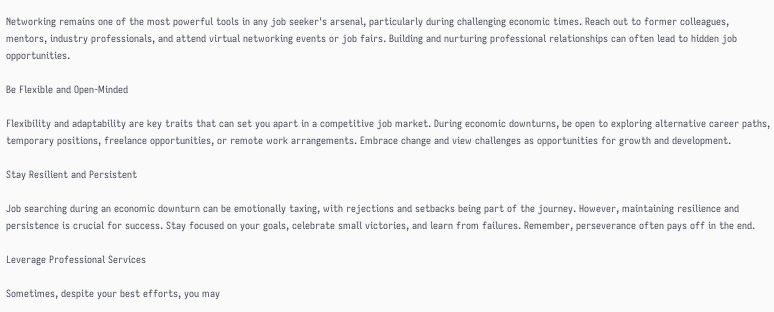Networking remains one of the most powerful tools in any job seeker's arsenal, particularly during challenging economic times. Reach out to former colleagues, mentors, industry professionals, and attend virtual networking events or job fairs. Building and nurturing professional relationships can often lead to hidden job opportunities.

Be Flexible and Open-Minded

Flexibility and adaptability are key traits that can set you apart in a competitive job market. During economic downturns, be open to exploring alternative career paths, temporary positions, freelance opportunities, or remote work arrangements. Embrace change and view challenges as opportunities for growth and development.

Stay Resilient and Persistent

Job searching during an economic downturn can be emotionally taxing, with rejections and setbacks being part of the journey. However, maintaining resilience and persistence is crucial for success. Stay focused on your goals, celebrate small victories, and learn from failures. Remember, perseverance often pays off in the end.

Leverage Professional Services

Sometimes, despite your best efforts, you may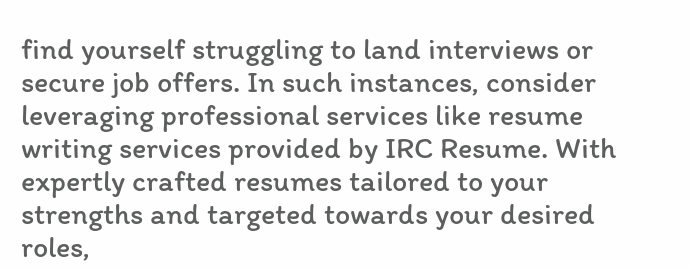find yourself struggling to land interviews or secure job offers. In such instances, consider leveraging professional services like resume writing services provided by IRC Resume. With expertly crafted resumes tailored to your strengths and targeted towards your desired roles,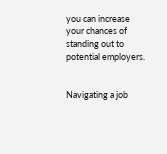you can increase your chances of standing out to potential employers.


Navigating a job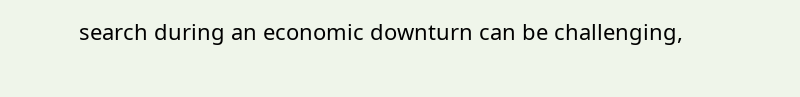search during an economic downturn can be challenging,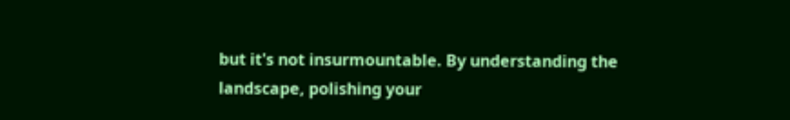but it's not insurmountable. By understanding the landscape, polishing your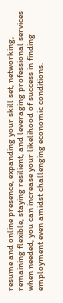resume and online presence, expanding your skill set, networking, remaining flexible, staying resilient, and leveraging professional services when needed, you can increase your likelihood of success in finding employment even amidst challenging economic conditions.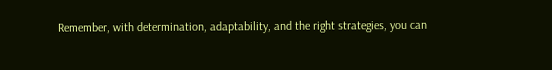Remember, with determination, adaptability, and the right strategies, you can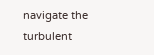navigate the turbulent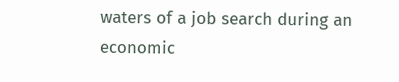waters of a job search during an economic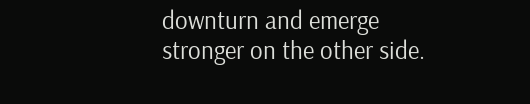downturn and emerge stronger on the other side.